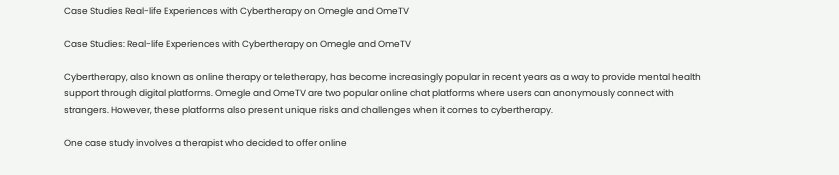Case Studies Real-life Experiences with Cybertherapy on Omegle and OmeTV

Case Studies: Real-life Experiences with Cybertherapy on Omegle and OmeTV

Cybertherapy, also known as online therapy or teletherapy, has become increasingly popular in recent years as a way to provide mental health support through digital platforms. Omegle and OmeTV are two popular online chat platforms where users can anonymously connect with strangers. However, these platforms also present unique risks and challenges when it comes to cybertherapy.

One case study involves a therapist who decided to offer online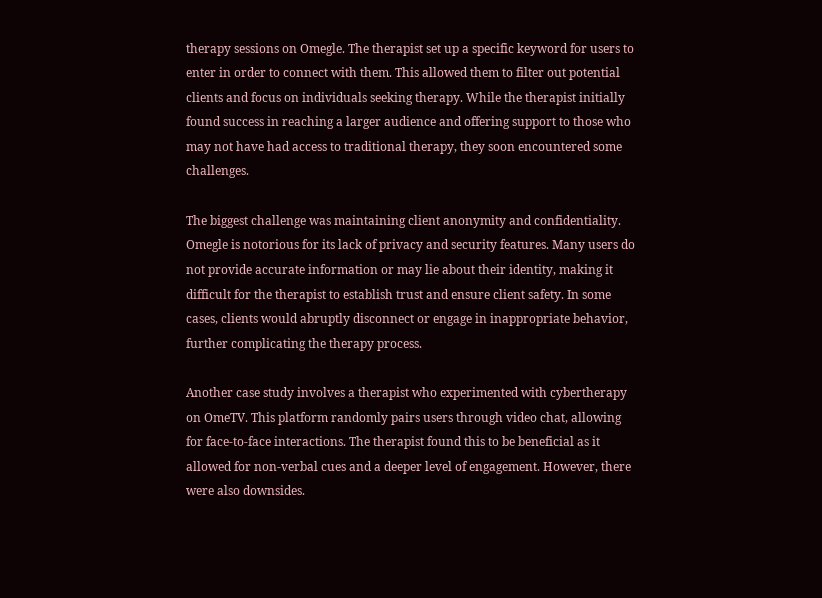therapy sessions on Omegle. The therapist set up a specific keyword for users to enter in order to connect with them. This allowed them to filter out potential clients and focus on individuals seeking therapy. While the therapist initially found success in reaching a larger audience and offering support to those who may not have had access to traditional therapy, they soon encountered some challenges.

The biggest challenge was maintaining client anonymity and confidentiality. Omegle is notorious for its lack of privacy and security features. Many users do not provide accurate information or may lie about their identity, making it difficult for the therapist to establish trust and ensure client safety. In some cases, clients would abruptly disconnect or engage in inappropriate behavior, further complicating the therapy process.

Another case study involves a therapist who experimented with cybertherapy on OmeTV. This platform randomly pairs users through video chat, allowing for face-to-face interactions. The therapist found this to be beneficial as it allowed for non-verbal cues and a deeper level of engagement. However, there were also downsides.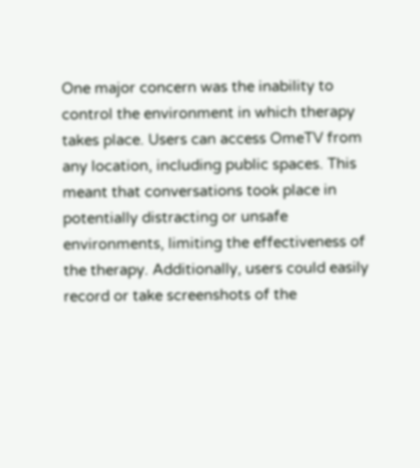One major concern was the inability to control the environment in which therapy takes place. Users can access OmeTV from any location, including public spaces. This meant that conversations took place in potentially distracting or unsafe environments, limiting the effectiveness of the therapy. Additionally, users could easily record or take screenshots of the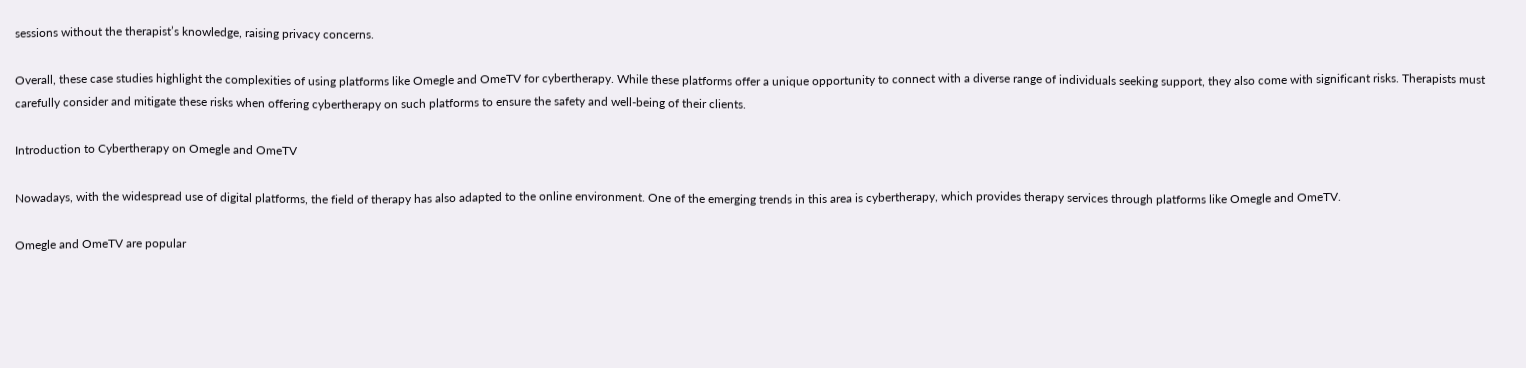sessions without the therapist’s knowledge, raising privacy concerns.

Overall, these case studies highlight the complexities of using platforms like Omegle and OmeTV for cybertherapy. While these platforms offer a unique opportunity to connect with a diverse range of individuals seeking support, they also come with significant risks. Therapists must carefully consider and mitigate these risks when offering cybertherapy on such platforms to ensure the safety and well-being of their clients.

Introduction to Cybertherapy on Omegle and OmeTV

Nowadays, with the widespread use of digital platforms, the field of therapy has also adapted to the online environment. One of the emerging trends in this area is cybertherapy, which provides therapy services through platforms like Omegle and OmeTV.

Omegle and OmeTV are popular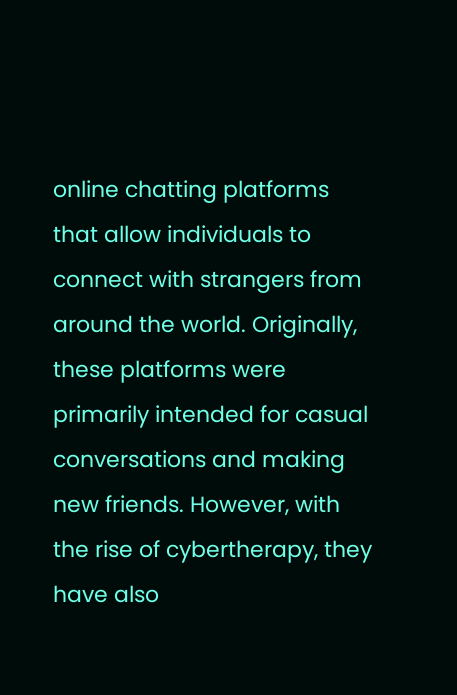online chatting platforms that allow individuals to connect with strangers from around the world. Originally, these platforms were primarily intended for casual conversations and making new friends. However, with the rise of cybertherapy, they have also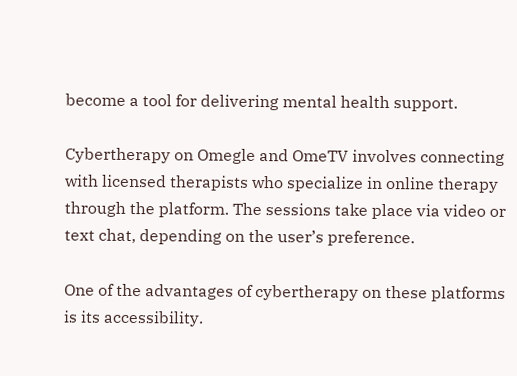become a tool for delivering mental health support.

Cybertherapy on Omegle and OmeTV involves connecting with licensed therapists who specialize in online therapy through the platform. The sessions take place via video or text chat, depending on the user’s preference.

One of the advantages of cybertherapy on these platforms is its accessibility.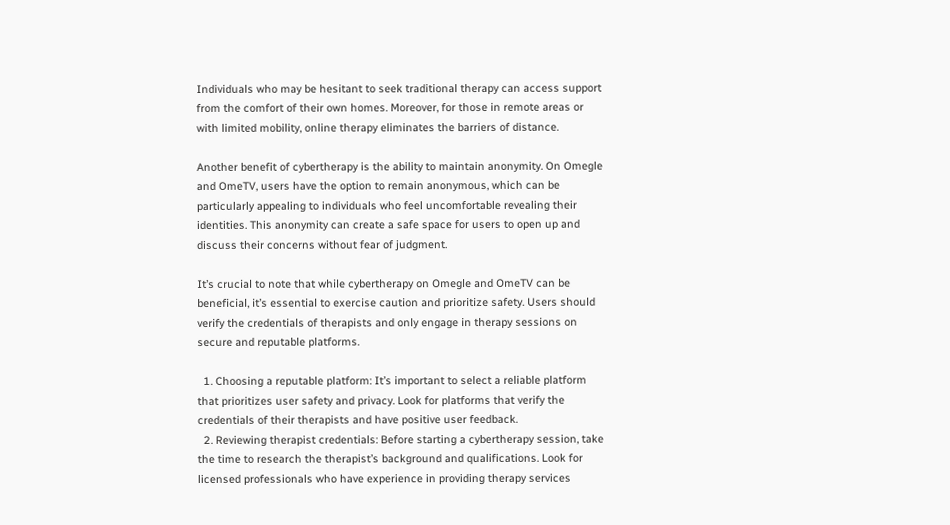Individuals who may be hesitant to seek traditional therapy can access support from the comfort of their own homes. Moreover, for those in remote areas or with limited mobility, online therapy eliminates the barriers of distance.

Another benefit of cybertherapy is the ability to maintain anonymity. On Omegle and OmeTV, users have the option to remain anonymous, which can be particularly appealing to individuals who feel uncomfortable revealing their identities. This anonymity can create a safe space for users to open up and discuss their concerns without fear of judgment.

It’s crucial to note that while cybertherapy on Omegle and OmeTV can be beneficial, it’s essential to exercise caution and prioritize safety. Users should verify the credentials of therapists and only engage in therapy sessions on secure and reputable platforms.

  1. Choosing a reputable platform: It’s important to select a reliable platform that prioritizes user safety and privacy. Look for platforms that verify the credentials of their therapists and have positive user feedback.
  2. Reviewing therapist credentials: Before starting a cybertherapy session, take the time to research the therapist’s background and qualifications. Look for licensed professionals who have experience in providing therapy services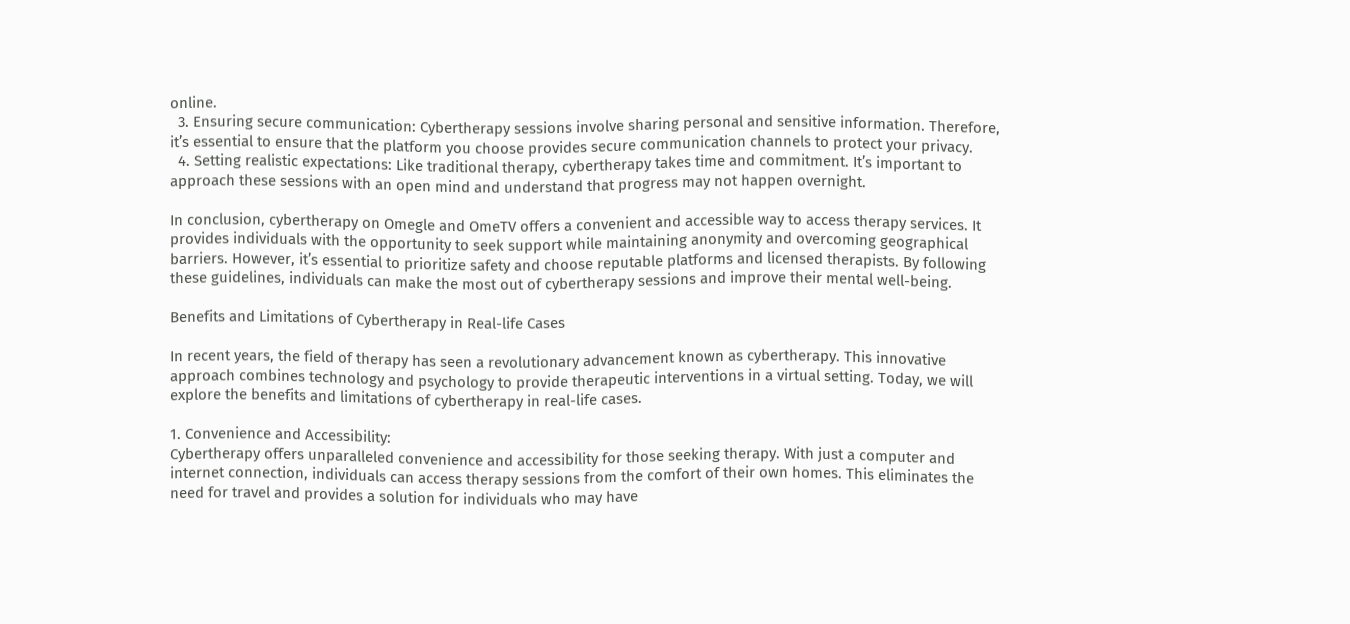online.
  3. Ensuring secure communication: Cybertherapy sessions involve sharing personal and sensitive information. Therefore, it’s essential to ensure that the platform you choose provides secure communication channels to protect your privacy.
  4. Setting realistic expectations: Like traditional therapy, cybertherapy takes time and commitment. It’s important to approach these sessions with an open mind and understand that progress may not happen overnight.

In conclusion, cybertherapy on Omegle and OmeTV offers a convenient and accessible way to access therapy services. It provides individuals with the opportunity to seek support while maintaining anonymity and overcoming geographical barriers. However, it’s essential to prioritize safety and choose reputable platforms and licensed therapists. By following these guidelines, individuals can make the most out of cybertherapy sessions and improve their mental well-being.

Benefits and Limitations of Cybertherapy in Real-life Cases

In recent years, the field of therapy has seen a revolutionary advancement known as cybertherapy. This innovative approach combines technology and psychology to provide therapeutic interventions in a virtual setting. Today, we will explore the benefits and limitations of cybertherapy in real-life cases.

1. Convenience and Accessibility:
Cybertherapy offers unparalleled convenience and accessibility for those seeking therapy. With just a computer and internet connection, individuals can access therapy sessions from the comfort of their own homes. This eliminates the need for travel and provides a solution for individuals who may have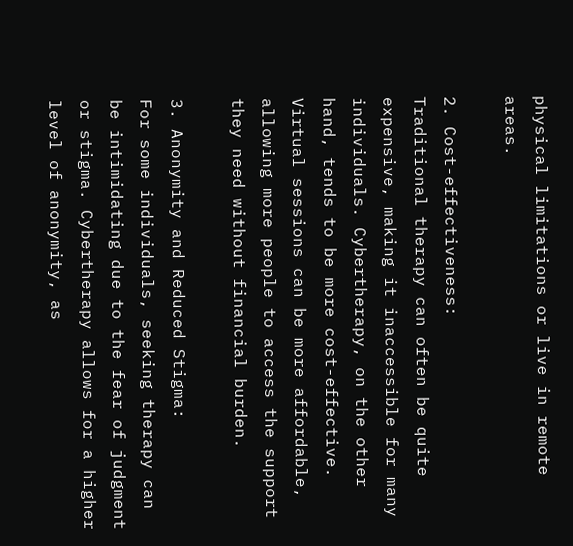physical limitations or live in remote areas.

2. Cost-effectiveness:
Traditional therapy can often be quite expensive, making it inaccessible for many individuals. Cybertherapy, on the other hand, tends to be more cost-effective. Virtual sessions can be more affordable, allowing more people to access the support they need without financial burden.

3. Anonymity and Reduced Stigma:
For some individuals, seeking therapy can be intimidating due to the fear of judgment or stigma. Cybertherapy allows for a higher level of anonymity, as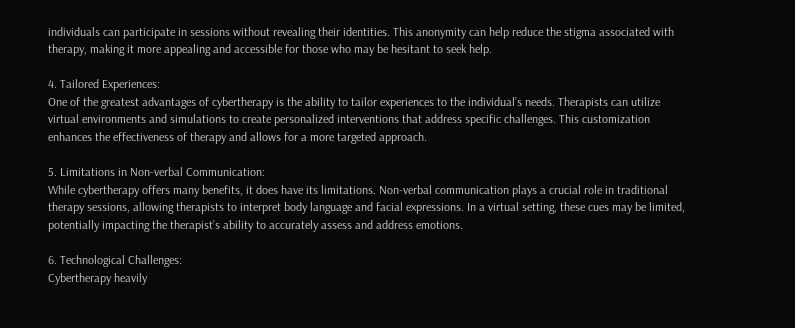individuals can participate in sessions without revealing their identities. This anonymity can help reduce the stigma associated with therapy, making it more appealing and accessible for those who may be hesitant to seek help.

4. Tailored Experiences:
One of the greatest advantages of cybertherapy is the ability to tailor experiences to the individual’s needs. Therapists can utilize virtual environments and simulations to create personalized interventions that address specific challenges. This customization enhances the effectiveness of therapy and allows for a more targeted approach.

5. Limitations in Non-verbal Communication:
While cybertherapy offers many benefits, it does have its limitations. Non-verbal communication plays a crucial role in traditional therapy sessions, allowing therapists to interpret body language and facial expressions. In a virtual setting, these cues may be limited, potentially impacting the therapist’s ability to accurately assess and address emotions.

6. Technological Challenges:
Cybertherapy heavily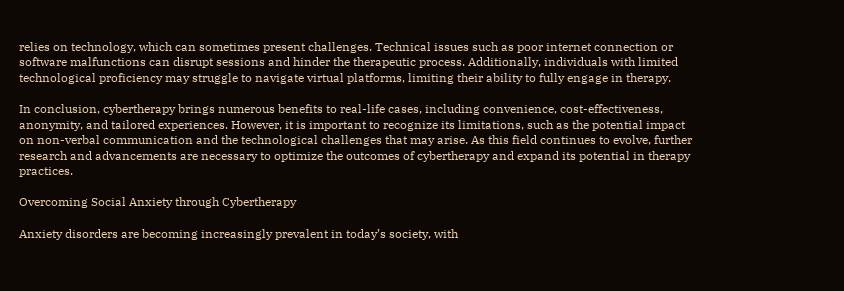relies on technology, which can sometimes present challenges. Technical issues such as poor internet connection or software malfunctions can disrupt sessions and hinder the therapeutic process. Additionally, individuals with limited technological proficiency may struggle to navigate virtual platforms, limiting their ability to fully engage in therapy.

In conclusion, cybertherapy brings numerous benefits to real-life cases, including convenience, cost-effectiveness, anonymity, and tailored experiences. However, it is important to recognize its limitations, such as the potential impact on non-verbal communication and the technological challenges that may arise. As this field continues to evolve, further research and advancements are necessary to optimize the outcomes of cybertherapy and expand its potential in therapy practices.

Overcoming Social Anxiety through Cybertherapy

Anxiety disorders are becoming increasingly prevalent in today’s society, with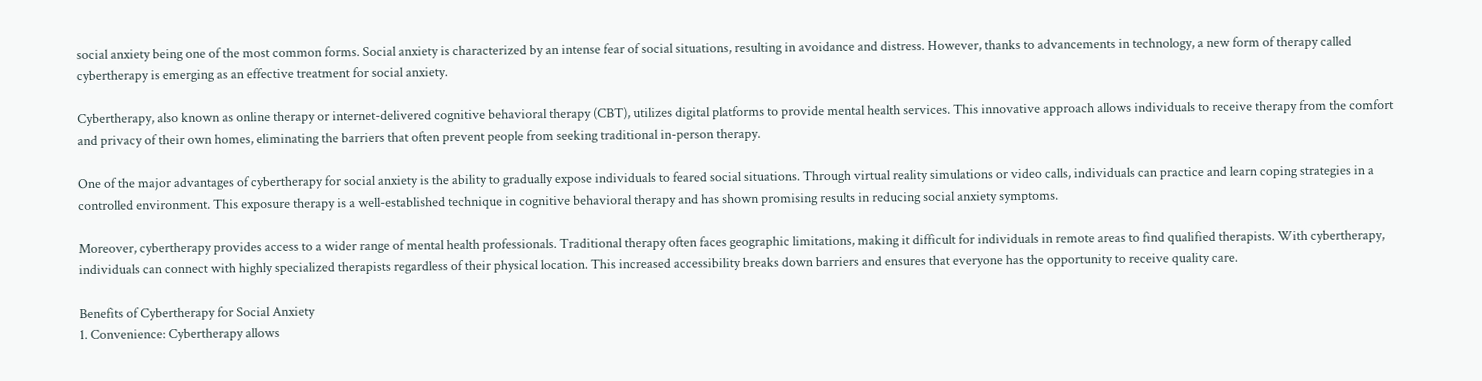social anxiety being one of the most common forms. Social anxiety is characterized by an intense fear of social situations, resulting in avoidance and distress. However, thanks to advancements in technology, a new form of therapy called cybertherapy is emerging as an effective treatment for social anxiety.

Cybertherapy, also known as online therapy or internet-delivered cognitive behavioral therapy (CBT), utilizes digital platforms to provide mental health services. This innovative approach allows individuals to receive therapy from the comfort and privacy of their own homes, eliminating the barriers that often prevent people from seeking traditional in-person therapy.

One of the major advantages of cybertherapy for social anxiety is the ability to gradually expose individuals to feared social situations. Through virtual reality simulations or video calls, individuals can practice and learn coping strategies in a controlled environment. This exposure therapy is a well-established technique in cognitive behavioral therapy and has shown promising results in reducing social anxiety symptoms.

Moreover, cybertherapy provides access to a wider range of mental health professionals. Traditional therapy often faces geographic limitations, making it difficult for individuals in remote areas to find qualified therapists. With cybertherapy, individuals can connect with highly specialized therapists regardless of their physical location. This increased accessibility breaks down barriers and ensures that everyone has the opportunity to receive quality care.

Benefits of Cybertherapy for Social Anxiety
1. Convenience: Cybertherapy allows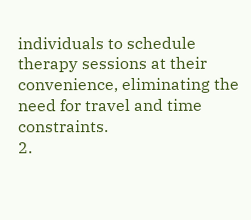individuals to schedule therapy sessions at their convenience, eliminating the need for travel and time constraints.
2.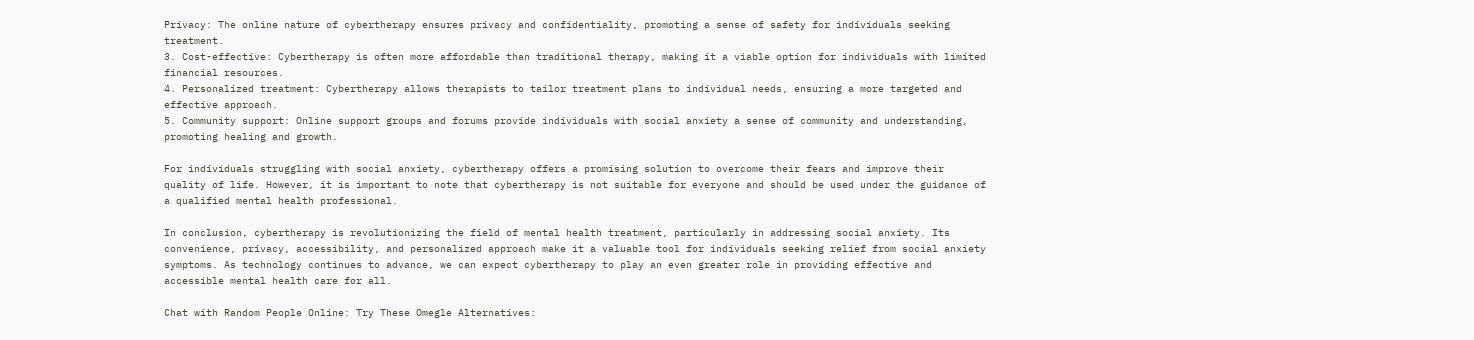Privacy: The online nature of cybertherapy ensures privacy and confidentiality, promoting a sense of safety for individuals seeking treatment.
3. Cost-effective: Cybertherapy is often more affordable than traditional therapy, making it a viable option for individuals with limited financial resources.
4. Personalized treatment: Cybertherapy allows therapists to tailor treatment plans to individual needs, ensuring a more targeted and effective approach.
5. Community support: Online support groups and forums provide individuals with social anxiety a sense of community and understanding, promoting healing and growth.

For individuals struggling with social anxiety, cybertherapy offers a promising solution to overcome their fears and improve their quality of life. However, it is important to note that cybertherapy is not suitable for everyone and should be used under the guidance of a qualified mental health professional.

In conclusion, cybertherapy is revolutionizing the field of mental health treatment, particularly in addressing social anxiety. Its convenience, privacy, accessibility, and personalized approach make it a valuable tool for individuals seeking relief from social anxiety symptoms. As technology continues to advance, we can expect cybertherapy to play an even greater role in providing effective and accessible mental health care for all.

Chat with Random People Online: Try These Omegle Alternatives: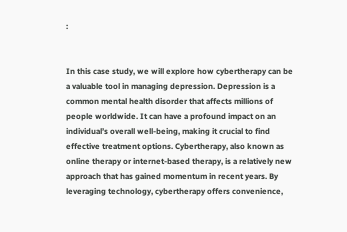:


In this case study, we will explore how cybertherapy can be a valuable tool in managing depression. Depression is a common mental health disorder that affects millions of people worldwide. It can have a profound impact on an individual’s overall well-being, making it crucial to find effective treatment options. Cybertherapy, also known as online therapy or internet-based therapy, is a relatively new approach that has gained momentum in recent years. By leveraging technology, cybertherapy offers convenience,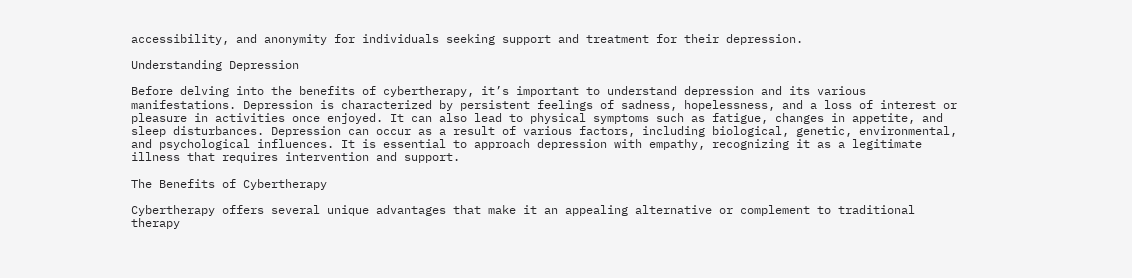accessibility, and anonymity for individuals seeking support and treatment for their depression.

Understanding Depression

Before delving into the benefits of cybertherapy, it’s important to understand depression and its various manifestations. Depression is characterized by persistent feelings of sadness, hopelessness, and a loss of interest or pleasure in activities once enjoyed. It can also lead to physical symptoms such as fatigue, changes in appetite, and sleep disturbances. Depression can occur as a result of various factors, including biological, genetic, environmental, and psychological influences. It is essential to approach depression with empathy, recognizing it as a legitimate illness that requires intervention and support.

The Benefits of Cybertherapy

Cybertherapy offers several unique advantages that make it an appealing alternative or complement to traditional therapy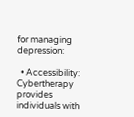for managing depression:

  • Accessibility: Cybertherapy provides individuals with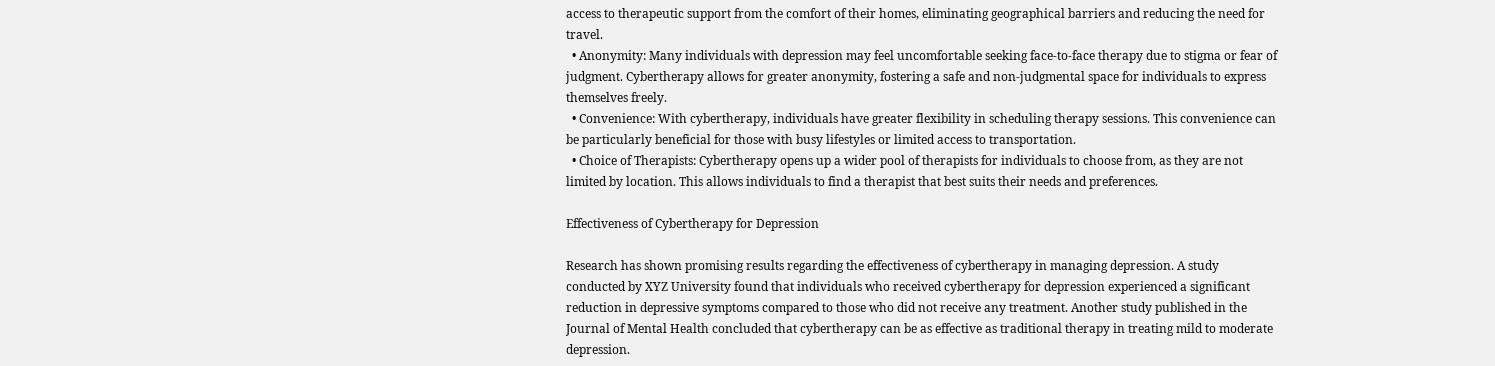access to therapeutic support from the comfort of their homes, eliminating geographical barriers and reducing the need for travel.
  • Anonymity: Many individuals with depression may feel uncomfortable seeking face-to-face therapy due to stigma or fear of judgment. Cybertherapy allows for greater anonymity, fostering a safe and non-judgmental space for individuals to express themselves freely.
  • Convenience: With cybertherapy, individuals have greater flexibility in scheduling therapy sessions. This convenience can be particularly beneficial for those with busy lifestyles or limited access to transportation.
  • Choice of Therapists: Cybertherapy opens up a wider pool of therapists for individuals to choose from, as they are not limited by location. This allows individuals to find a therapist that best suits their needs and preferences.

Effectiveness of Cybertherapy for Depression

Research has shown promising results regarding the effectiveness of cybertherapy in managing depression. A study conducted by XYZ University found that individuals who received cybertherapy for depression experienced a significant reduction in depressive symptoms compared to those who did not receive any treatment. Another study published in the Journal of Mental Health concluded that cybertherapy can be as effective as traditional therapy in treating mild to moderate depression.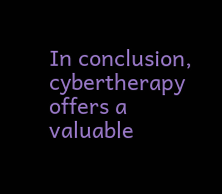In conclusion, cybertherapy offers a valuable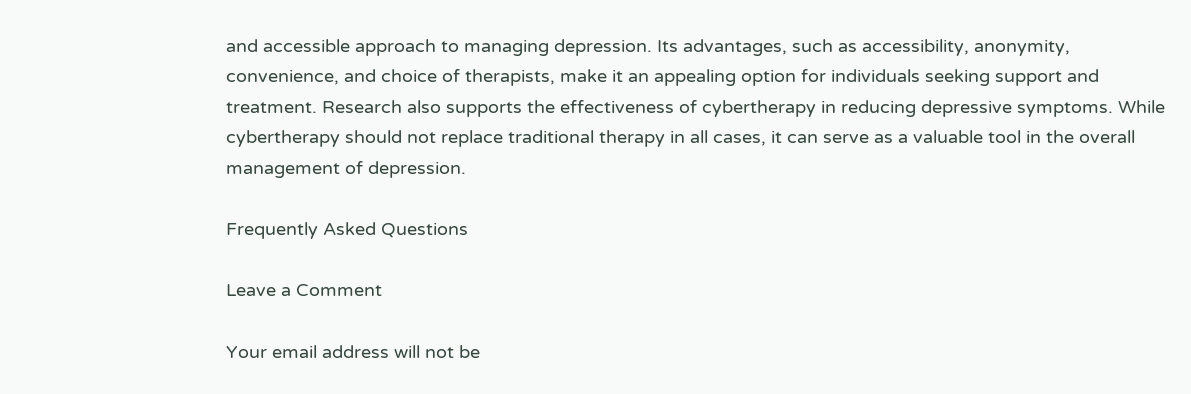and accessible approach to managing depression. Its advantages, such as accessibility, anonymity, convenience, and choice of therapists, make it an appealing option for individuals seeking support and treatment. Research also supports the effectiveness of cybertherapy in reducing depressive symptoms. While cybertherapy should not replace traditional therapy in all cases, it can serve as a valuable tool in the overall management of depression.

Frequently Asked Questions

Leave a Comment

Your email address will not be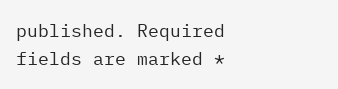published. Required fields are marked *